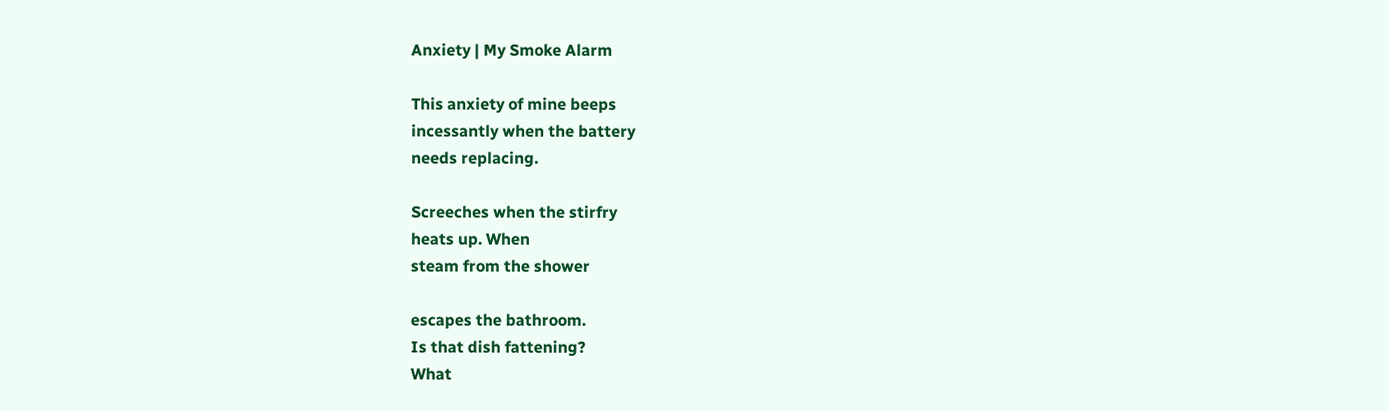Anxiety | My Smoke Alarm

This anxiety of mine beeps
incessantly when the battery
needs replacing.

Screeches when the stirfry
heats up. When
steam from the shower

escapes the bathroom.
Is that dish fattening?
What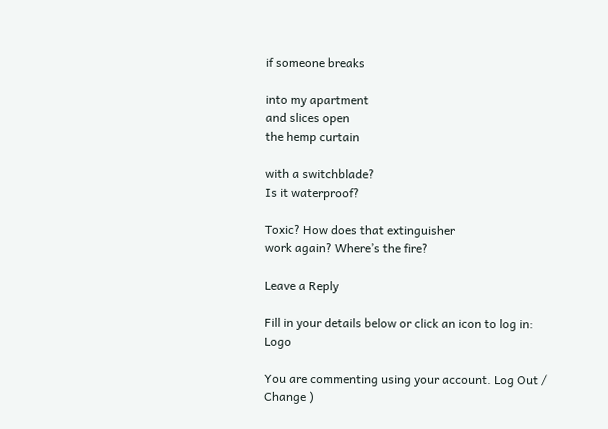if someone breaks

into my apartment
and slices open
the hemp curtain

with a switchblade?
Is it waterproof?

Toxic? How does that extinguisher
work again? Where’s the fire?

Leave a Reply

Fill in your details below or click an icon to log in: Logo

You are commenting using your account. Log Out /  Change )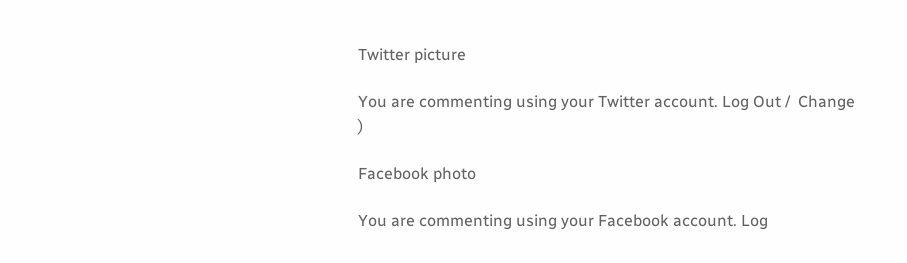Twitter picture

You are commenting using your Twitter account. Log Out /  Change )

Facebook photo

You are commenting using your Facebook account. Log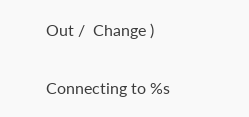Out /  Change )

Connecting to %s